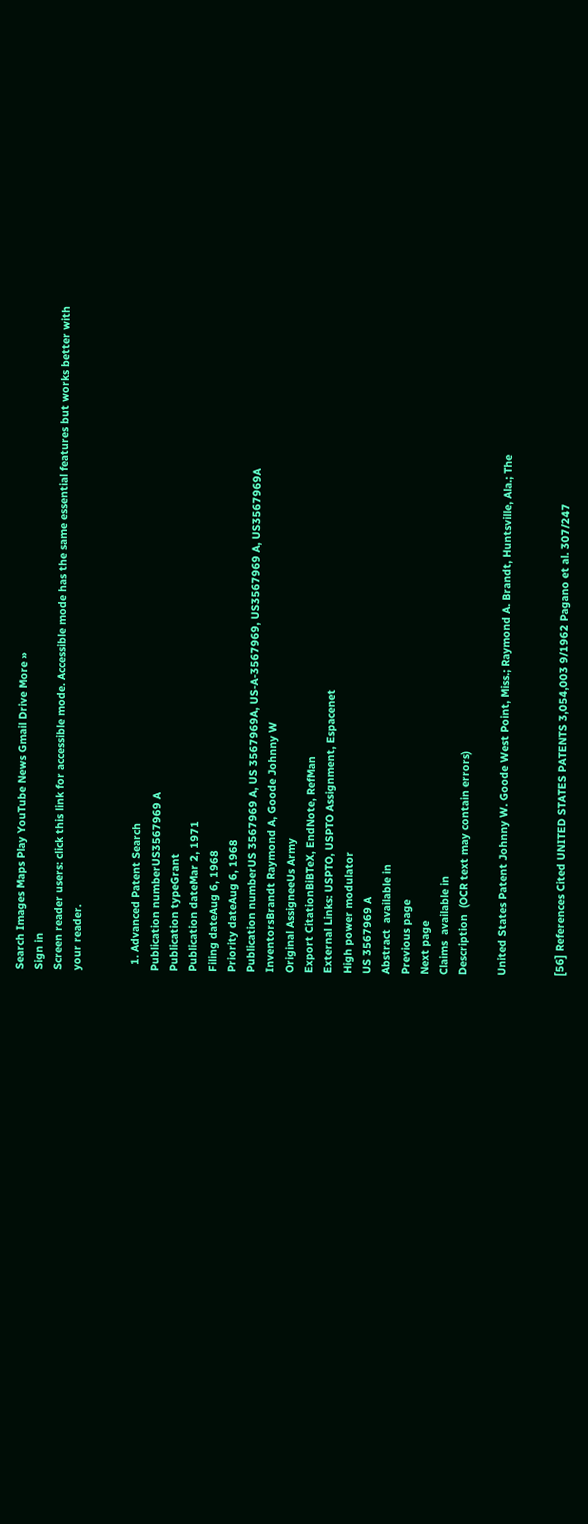Search Images Maps Play YouTube News Gmail Drive More »
Sign in
Screen reader users: click this link for accessible mode. Accessible mode has the same essential features but works better with your reader.


  1. Advanced Patent Search
Publication numberUS3567969 A
Publication typeGrant
Publication dateMar 2, 1971
Filing dateAug 6, 1968
Priority dateAug 6, 1968
Publication numberUS 3567969 A, US 3567969A, US-A-3567969, US3567969 A, US3567969A
InventorsBrandt Raymond A, Goode Johnny W
Original AssigneeUs Army
Export CitationBiBTeX, EndNote, RefMan
External Links: USPTO, USPTO Assignment, Espacenet
High power modulator
US 3567969 A
Abstract  available in
Previous page
Next page
Claims  available in
Description  (OCR text may contain errors)

United States Patent Johnny W. Goode West Point, Miss.; Raymond A. Brandt, Huntsville, Ala.; The


[56] References Cited UNITED STATES PATENTS 3,054,003 9/1962 Pagano et al. 307/247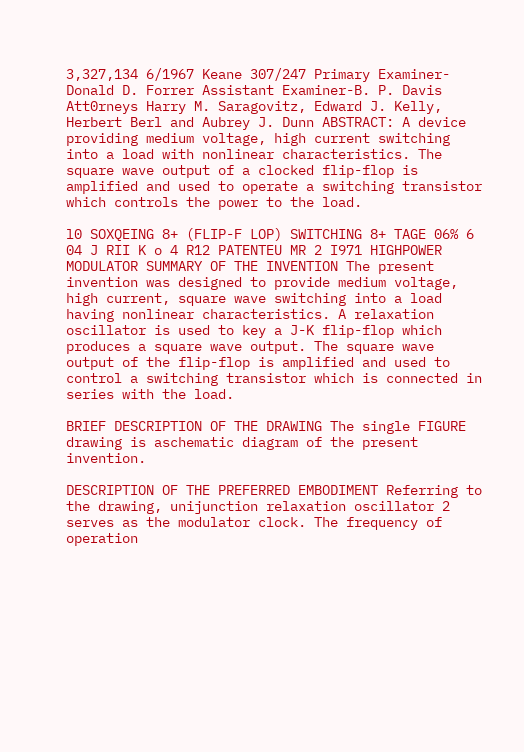3,327,134 6/1967 Keane 307/247 Primary Examiner-Donald D. Forrer Assistant Examiner-B. P. Davis Att0rneys Harry M. Saragovitz, Edward J. Kelly, Herbert Berl and Aubrey J. Dunn ABSTRACT: A device providing medium voltage, high current switching into a load with nonlinear characteristics. The square wave output of a clocked flip-flop is amplified and used to operate a switching transistor which controls the power to the load.

l0 SOXQEING 8+ (FLIP-F LOP) SWITCHING 8+ TAGE 06% 6 04 J RII K o 4 R12 PATENTEU MR 2 I971 HIGHPOWER MODULATOR SUMMARY OF THE INVENTION The present invention was designed to provide medium voltage, high current, square wave switching into a load having nonlinear characteristics. A relaxation oscillator is used to key a J-K flip-flop which produces a square wave output. The square wave output of the flip-flop is amplified and used to control a switching transistor which is connected in series with the load.

BRIEF DESCRIPTION OF THE DRAWING The single FIGURE drawing is aschematic diagram of the present invention.

DESCRIPTION OF THE PREFERRED EMBODIMENT Referring to the drawing, unijunction relaxation oscillator 2 serves as the modulator clock. The frequency of operation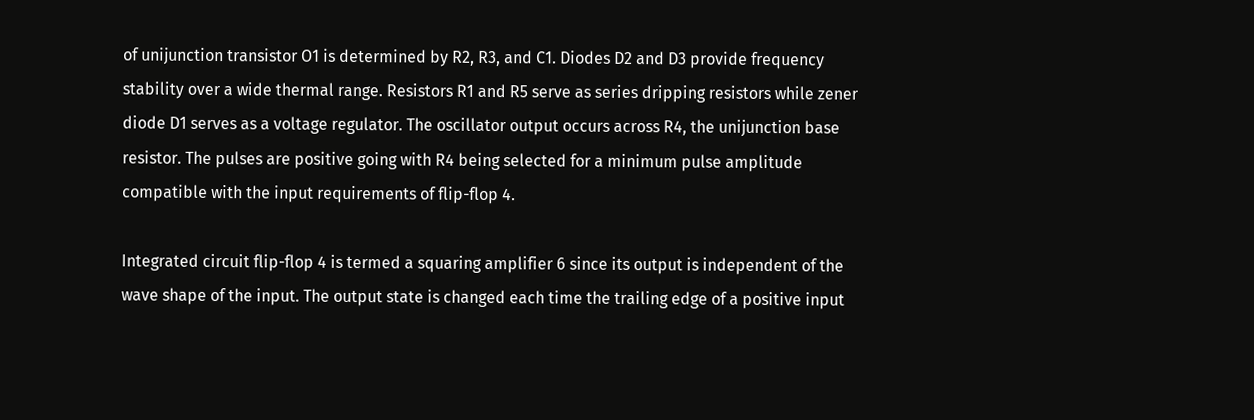of unijunction transistor O1 is determined by R2, R3, and C1. Diodes D2 and D3 provide frequency stability over a wide thermal range. Resistors R1 and R5 serve as series dripping resistors while zener diode D1 serves as a voltage regulator. The oscillator output occurs across R4, the unijunction base resistor. The pulses are positive going with R4 being selected for a minimum pulse amplitude compatible with the input requirements of flip-flop 4.

Integrated circuit flip-flop 4 is termed a squaring amplifier 6 since its output is independent of the wave shape of the input. The output state is changed each time the trailing edge of a positive input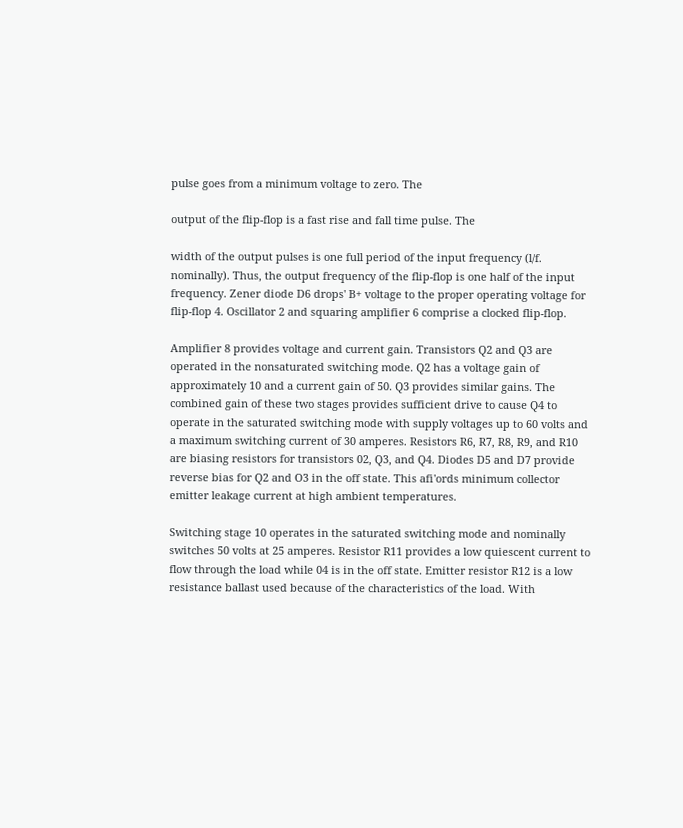pulse goes from a minimum voltage to zero. The

output of the flip-flop is a fast rise and fall time pulse. The

width of the output pulses is one full period of the input frequency (l/f. nominally). Thus, the output frequency of the flip-flop is one half of the input frequency. Zener diode D6 drops' B+ voltage to the proper operating voltage for flip-flop 4. Oscillator 2 and squaring amplifier 6 comprise a clocked flip-flop.

Amplifier 8 provides voltage and current gain. Transistors Q2 and Q3 are operated in the nonsaturated switching mode. Q2 has a voltage gain of approximately 10 and a current gain of 50. Q3 provides similar gains. The combined gain of these two stages provides sufficient drive to cause Q4 to operate in the saturated switching mode with supply voltages up to 60 volts and a maximum switching current of 30 amperes. Resistors R6, R7, R8, R9, and R10 are biasing resistors for transistors 02, Q3, and Q4. Diodes D5 and D7 provide reverse bias for Q2 and O3 in the off state. This afi'ords minimum collector emitter leakage current at high ambient temperatures.

Switching stage 10 operates in the saturated switching mode and nominally switches 50 volts at 25 amperes. Resistor R11 provides a low quiescent current to flow through the load while 04 is in the off state. Emitter resistor R12 is a low resistance ballast used because of the characteristics of the load. With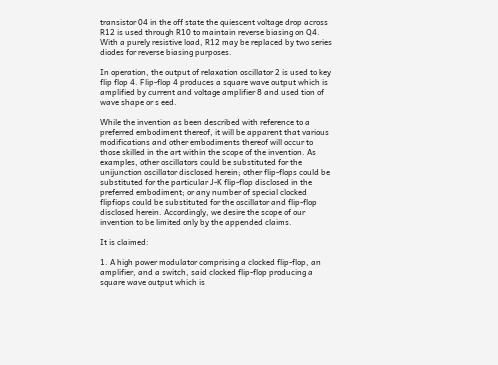transistor 04 in the off state the quiescent voltage drop across R12 is used through R10 to maintain reverse biasing on Q4. With a purely resistive load, R12 may be replaced by two series diodes for reverse biasing purposes.

In operation, the output of relaxation oscillator 2 is used to key flip flop 4. Flip-flop 4 produces a square wave output which is amplified by current and voltage amplifier 8 and used tion of wave shape or s eed.

While the invention as been described with reference to a preferred embodiment thereof, it will be apparent that various modifications and other embodiments thereof will occur to those skilled in the art within the scope of the invention. As examples, other oscillators could be substituted for the unijunction oscillator disclosed herein; other flip-flops could be substituted for the particular J-K flip-flop disclosed in the preferred embodiment; or any number of special clocked flipfiops could be substituted for the oscillator and flip-flop disclosed herein. Accordingly, we desire the scope of our invention to be limited only by the appended claims.

It is claimed:

1. A high power modulator comprising a clocked flip-flop, an amplifier, and a switch, said clocked flip-flop producing a square wave output which is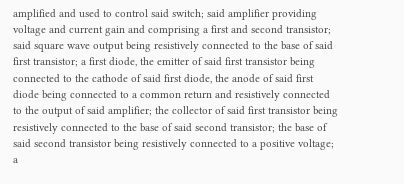amplified and used to control said switch; said amplifier providing voltage and current gain and comprising a first and second transistor; said square wave output being resistively connected to the base of said first transistor; a first diode, the emitter of said first transistor being connected to the cathode of said first diode, the anode of said first diode being connected to a common return and resistively connected to the output of said amplifier; the collector of said first transistor being resistively connected to the base of said second transistor; the base of said second transistor being resistively connected to a positive voltage; a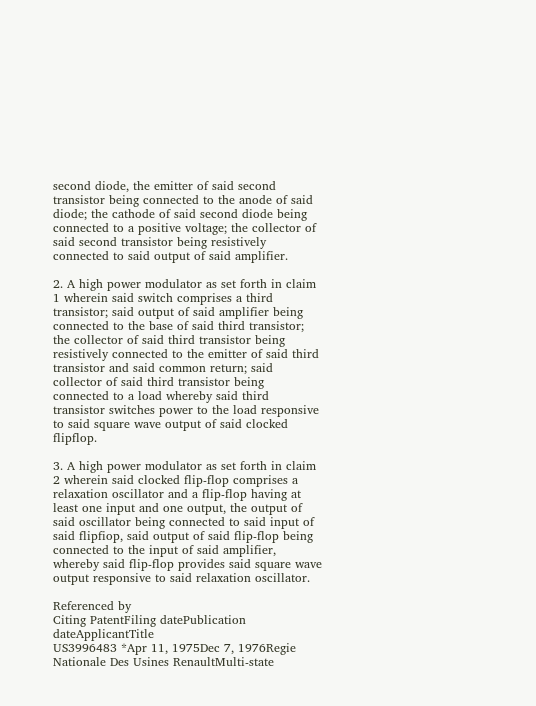second diode, the emitter of said second transistor being connected to the anode of said diode; the cathode of said second diode being connected to a positive voltage; the collector of said second transistor being resistively connected to said output of said amplifier.

2. A high power modulator as set forth in claim 1 wherein said switch comprises a third transistor; said output of said amplifier being connected to the base of said third transistor; the collector of said third transistor being resistively connected to the emitter of said third transistor and said common return; said collector of said third transistor being connected to a load whereby said third transistor switches power to the load responsive to said square wave output of said clocked flipflop.

3. A high power modulator as set forth in claim 2 wherein said clocked flip-flop comprises a relaxation oscillator and a flip-flop having at least one input and one output, the output of said oscillator being connected to said input of said flipfiop, said output of said flip-flop being connected to the input of said amplifier, whereby said flip-flop provides said square wave output responsive to said relaxation oscillator.

Referenced by
Citing PatentFiling datePublication dateApplicantTitle
US3996483 *Apr 11, 1975Dec 7, 1976Regie Nationale Des Usines RenaultMulti-state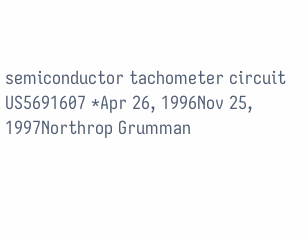semiconductor tachometer circuit
US5691607 *Apr 26, 1996Nov 25, 1997Northrop Grumman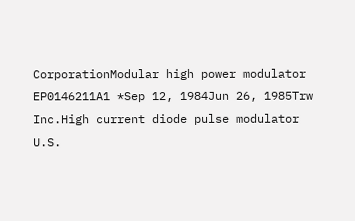CorporationModular high power modulator
EP0146211A1 *Sep 12, 1984Jun 26, 1985Trw Inc.High current diode pulse modulator
U.S.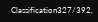Classification327/392,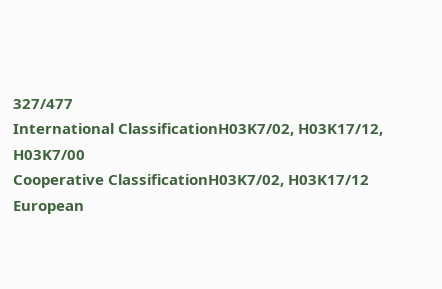327/477
International ClassificationH03K7/02, H03K17/12, H03K7/00
Cooperative ClassificationH03K7/02, H03K17/12
European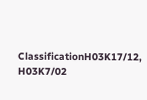ClassificationH03K17/12, H03K7/02